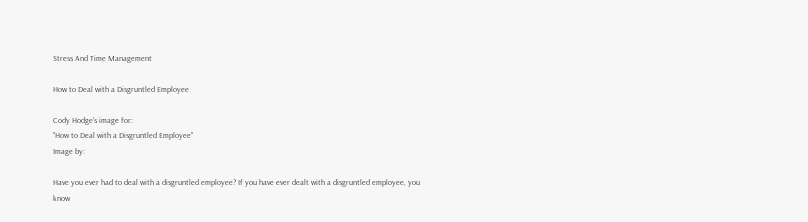Stress And Time Management

How to Deal with a Disgruntled Employee

Cody Hodge's image for:
"How to Deal with a Disgruntled Employee"
Image by:

Have you ever had to deal with a disgruntled employee? If you have ever dealt with a disgruntled employee, you know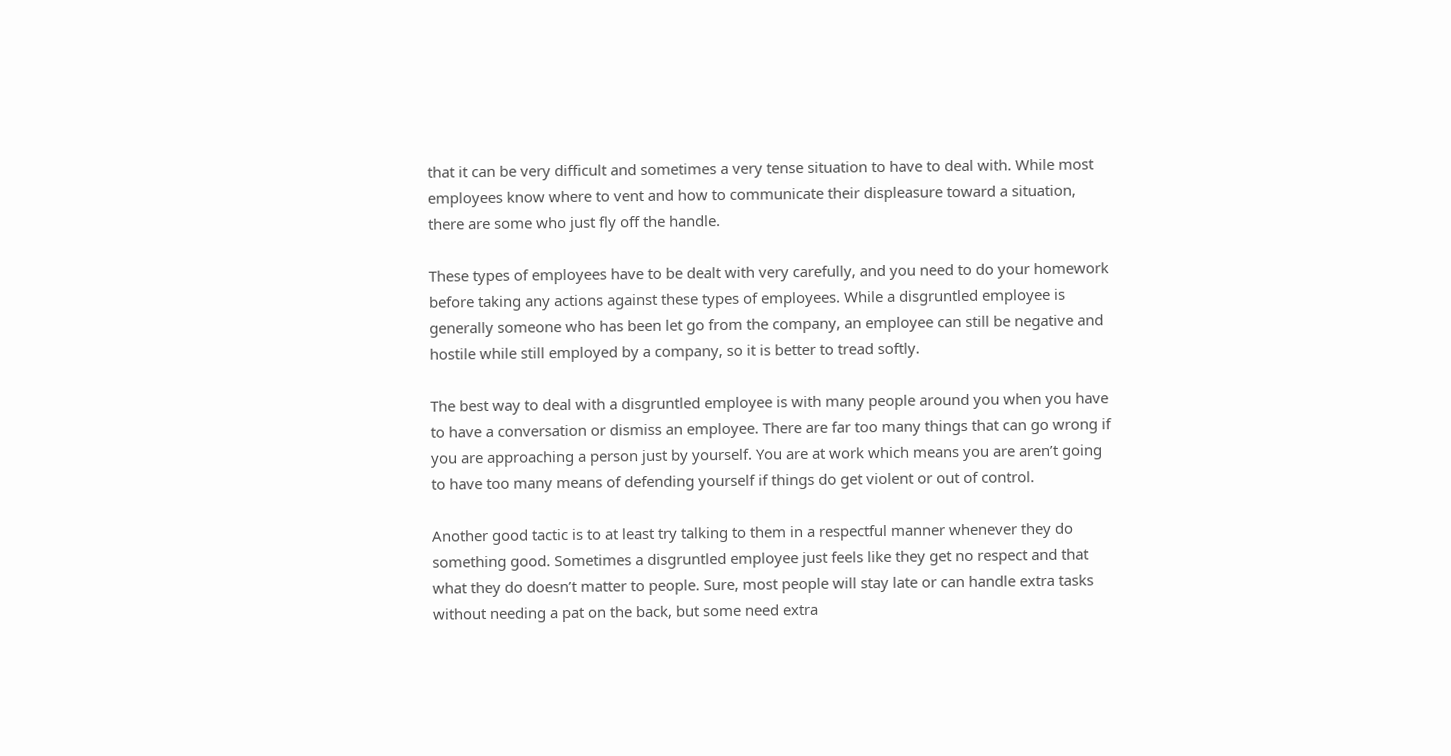that it can be very difficult and sometimes a very tense situation to have to deal with. While most employees know where to vent and how to communicate their displeasure toward a situation, there are some who just fly off the handle.

These types of employees have to be dealt with very carefully, and you need to do your homework before taking any actions against these types of employees. While a disgruntled employee is generally someone who has been let go from the company, an employee can still be negative and hostile while still employed by a company, so it is better to tread softly.

The best way to deal with a disgruntled employee is with many people around you when you have to have a conversation or dismiss an employee. There are far too many things that can go wrong if you are approaching a person just by yourself. You are at work which means you are aren’t going to have too many means of defending yourself if things do get violent or out of control.

Another good tactic is to at least try talking to them in a respectful manner whenever they do something good. Sometimes a disgruntled employee just feels like they get no respect and that what they do doesn’t matter to people. Sure, most people will stay late or can handle extra tasks without needing a pat on the back, but some need extra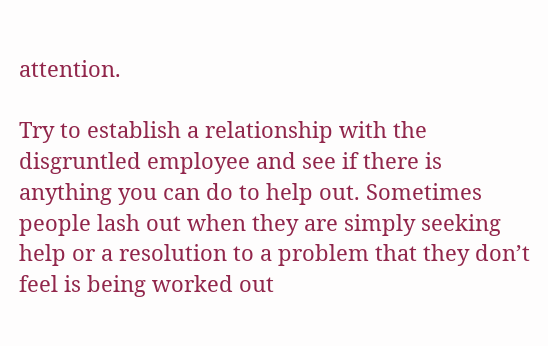attention.

Try to establish a relationship with the disgruntled employee and see if there is anything you can do to help out. Sometimes people lash out when they are simply seeking help or a resolution to a problem that they don’t feel is being worked out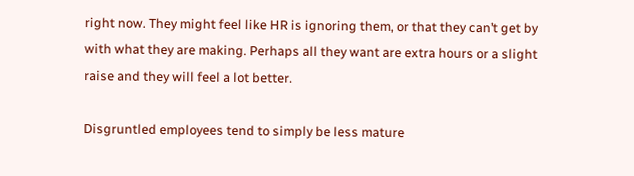right now. They might feel like HR is ignoring them, or that they can’t get by with what they are making. Perhaps all they want are extra hours or a slight raise and they will feel a lot better.

Disgruntled employees tend to simply be less mature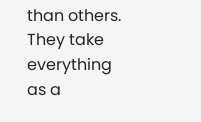than others. They take everything as a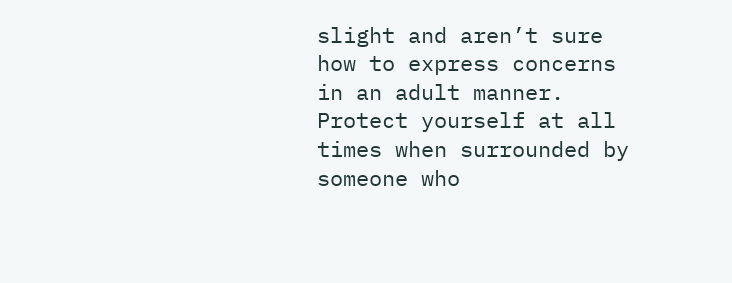slight and aren’t sure how to express concerns in an adult manner. Protect yourself at all times when surrounded by someone who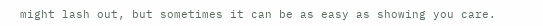might lash out, but sometimes it can be as easy as showing you care.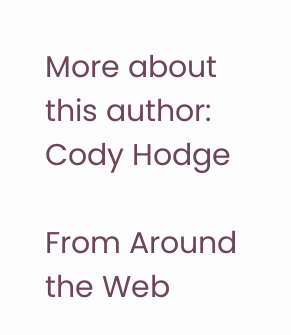More about this author: Cody Hodge

From Around the Web